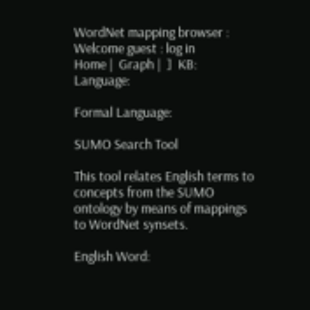WordNet mapping browser : Welcome guest : log in
Home |  Graph |  ]  KB:  Language:

Formal Language:

SUMO Search Tool

This tool relates English terms to concepts from the SUMO ontology by means of mappings to WordNet synsets.

English Word: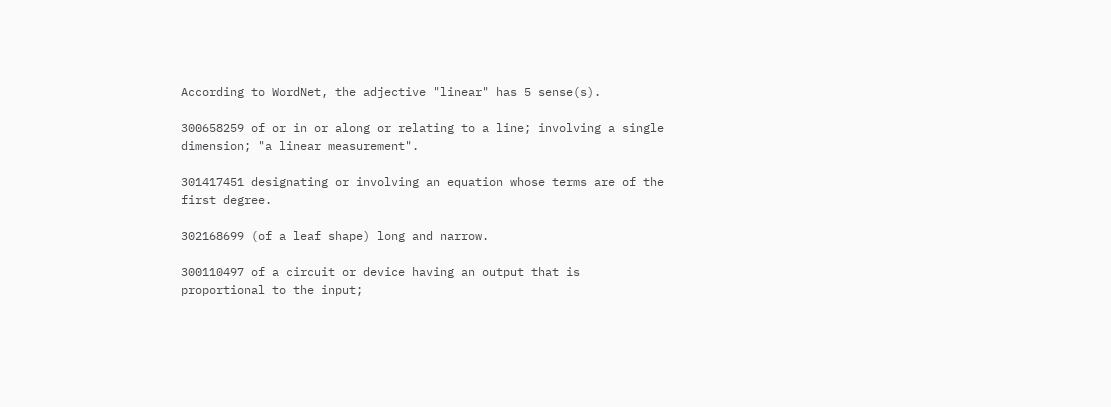According to WordNet, the adjective "linear" has 5 sense(s).

300658259 of or in or along or relating to a line; involving a single dimension; "a linear measurement".

301417451 designating or involving an equation whose terms are of the first degree.

302168699 (of a leaf shape) long and narrow.

300110497 of a circuit or device having an output that is proportional to the input;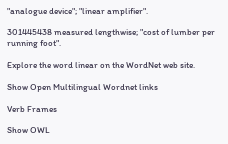"analogue device"; "linear amplifier".

301445438 measured lengthwise; "cost of lumber per running foot".

Explore the word linear on the WordNet web site.

Show Open Multilingual Wordnet links

Verb Frames

Show OWL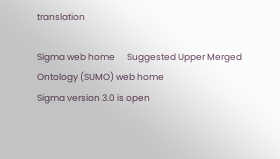translation

Sigma web home      Suggested Upper Merged Ontology (SUMO) web home
Sigma version 3.0 is open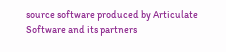source software produced by Articulate Software and its partners